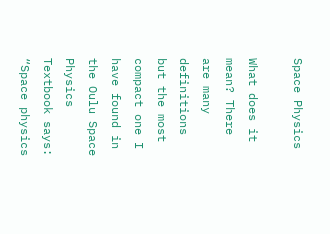Space Physics

What does it mean? There are many definitions but the most compact one I have found in the Oulu Space Physics Textbook says: “Space physics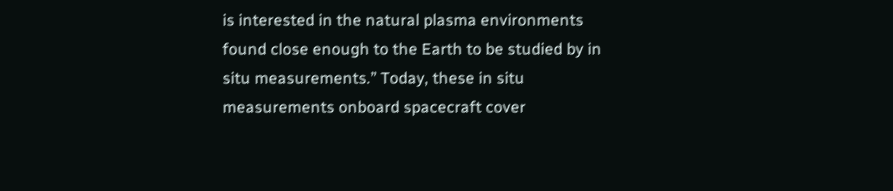is interested in the natural plasma environments found close enough to the Earth to be studied by in situ measurements.” Today, these in situ measurements onboard spacecraft cover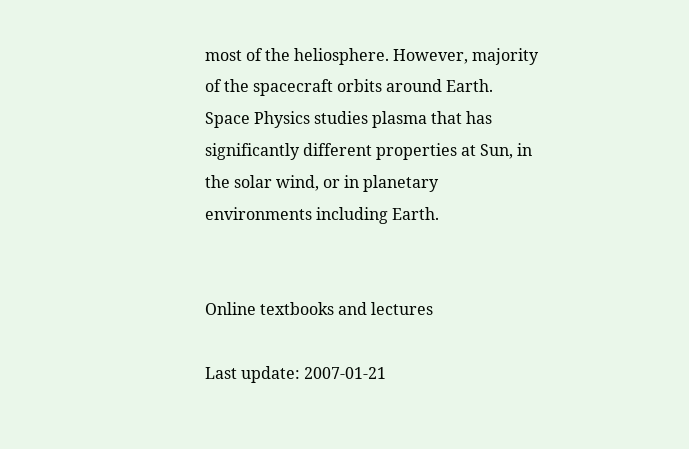most of the heliosphere. However, majority of the spacecraft orbits around Earth. Space Physics studies plasma that has significantly different properties at Sun, in the solar wind, or in planetary environments including Earth.


Online textbooks and lectures

Last update: 2007-01-21